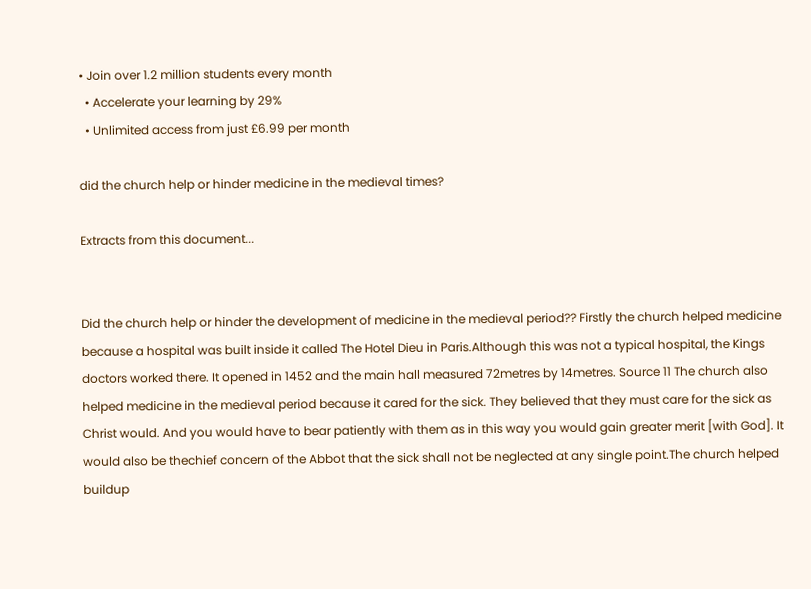• Join over 1.2 million students every month
  • Accelerate your learning by 29%
  • Unlimited access from just £6.99 per month

did the church help or hinder medicine in the medieval times?

Extracts from this document...


Did the church help or hinder the development of medicine in the medieval period?? Firstly the church helped medicine because a hospital was built inside it called The Hotel Dieu in Paris.Although this was not a typical hospital, the Kings doctors worked there. It opened in 1452 and the main hall measured 72metres by 14metres. Source 11 The church also helped medicine in the medieval period because it cared for the sick. They believed that they must care for the sick as Christ would. And you would have to bear patiently with them as in this way you would gain greater merit [with God]. It would also be thechief concern of the Abbot that the sick shall not be neglected at any single point.The church helped buildup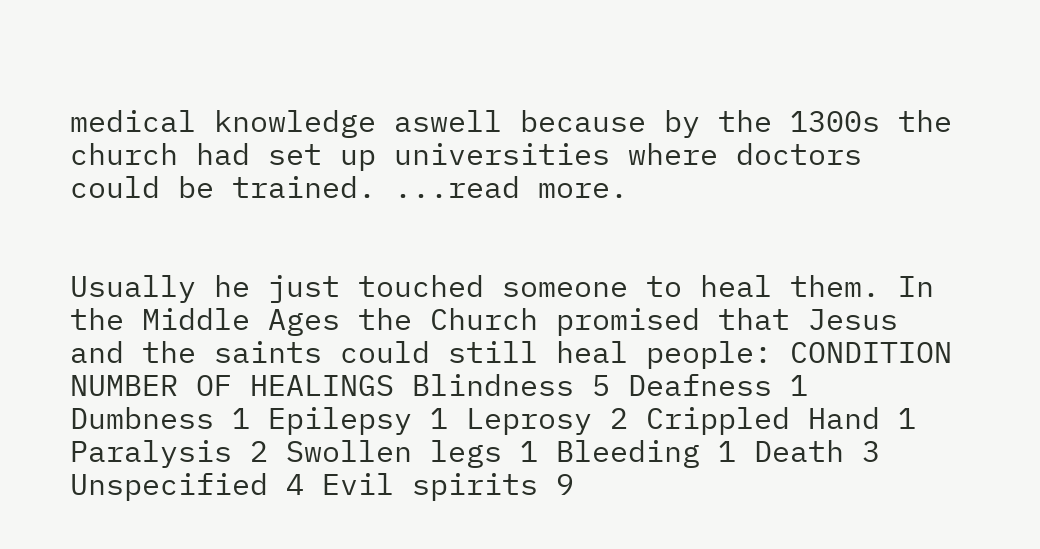medical knowledge aswell because by the 1300s the church had set up universities where doctors could be trained. ...read more.


Usually he just touched someone to heal them. In the Middle Ages the Church promised that Jesus and the saints could still heal people: CONDITION NUMBER OF HEALINGS Blindness 5 Deafness 1 Dumbness 1 Epilepsy 1 Leprosy 2 Crippled Hand 1 Paralysis 2 Swollen legs 1 Bleeding 1 Death 3 Unspecified 4 Evil spirits 9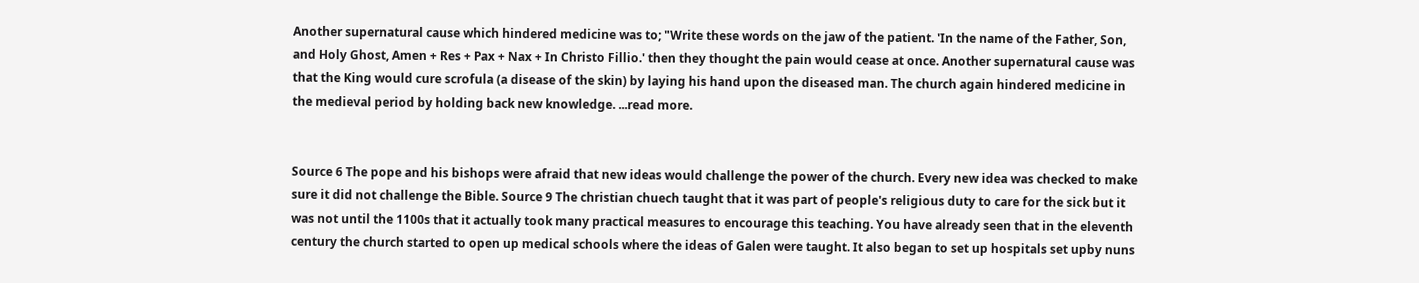Another supernatural cause which hindered medicine was to; "Write these words on the jaw of the patient. 'In the name of the Father, Son, and Holy Ghost, Amen + Res + Pax + Nax + In Christo Fillio.' then they thought the pain would cease at once. Another supernatural cause was that the King would cure scrofula (a disease of the skin) by laying his hand upon the diseased man. The church again hindered medicine in the medieval period by holding back new knowledge. ...read more.


Source 6 The pope and his bishops were afraid that new ideas would challenge the power of the church. Every new idea was checked to make sure it did not challenge the Bible. Source 9 The christian chuech taught that it was part of people's religious duty to care for the sick but it was not until the 1100s that it actually took many practical measures to encourage this teaching. You have already seen that in the eleventh century the church started to open up medical schools where the ideas of Galen were taught. It also began to set up hospitals set upby nuns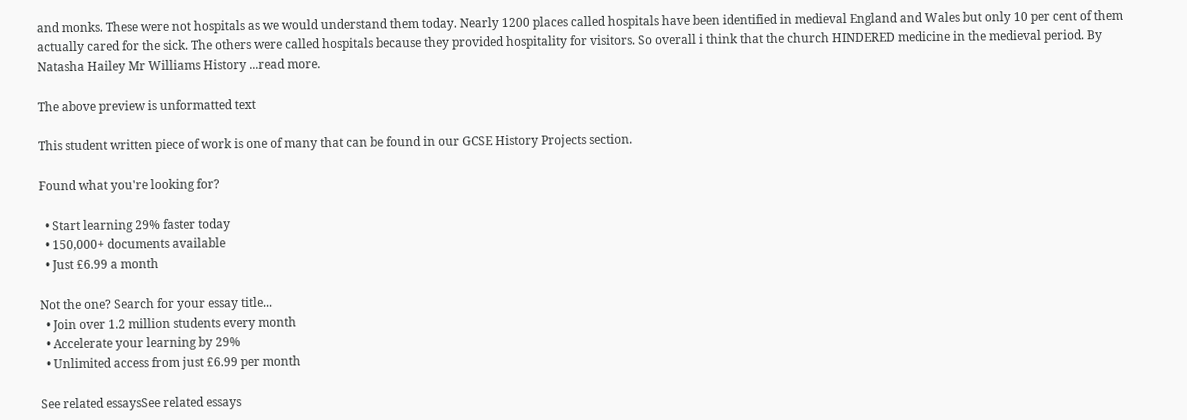and monks. These were not hospitals as we would understand them today. Nearly 1200 places called hospitals have been identified in medieval England and Wales but only 10 per cent of them actually cared for the sick. The others were called hospitals because they provided hospitality for visitors. So overall i think that the church HINDERED medicine in the medieval period. By Natasha Hailey Mr Williams History ...read more.

The above preview is unformatted text

This student written piece of work is one of many that can be found in our GCSE History Projects section.

Found what you're looking for?

  • Start learning 29% faster today
  • 150,000+ documents available
  • Just £6.99 a month

Not the one? Search for your essay title...
  • Join over 1.2 million students every month
  • Accelerate your learning by 29%
  • Unlimited access from just £6.99 per month

See related essaysSee related essays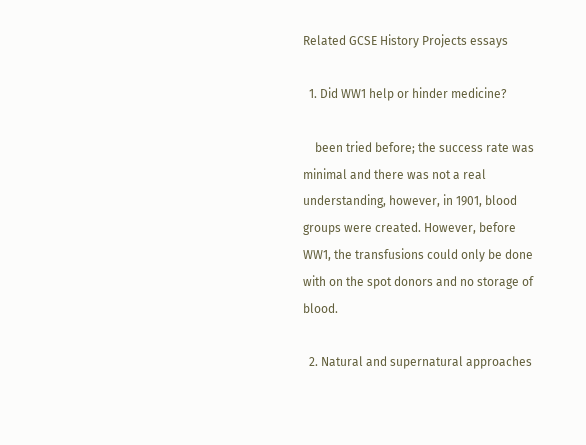Related GCSE History Projects essays

  1. Did WW1 help or hinder medicine?

    been tried before; the success rate was minimal and there was not a real understanding, however, in 1901, blood groups were created. However, before WW1, the transfusions could only be done with on the spot donors and no storage of blood.

  2. Natural and supernatural approaches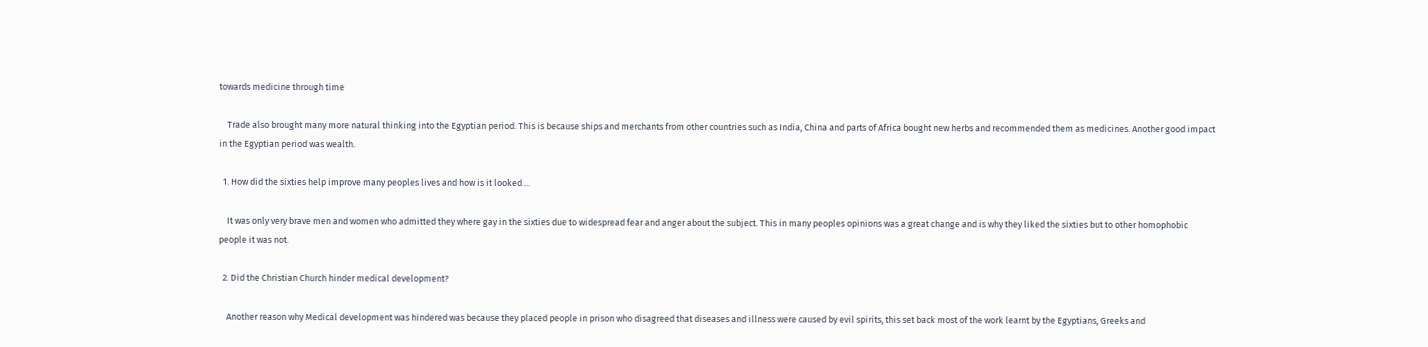towards medicine through time

    Trade also brought many more natural thinking into the Egyptian period. This is because ships and merchants from other countries such as India, China and parts of Africa bought new herbs and recommended them as medicines. Another good impact in the Egyptian period was wealth.

  1. How did the sixties help improve many peoples lives and how is it looked ...

    It was only very brave men and women who admitted they where gay in the sixties due to widespread fear and anger about the subject. This in many peoples opinions was a great change and is why they liked the sixties but to other homophobic people it was not.

  2. Did the Christian Church hinder medical development?

    Another reason why Medical development was hindered was because they placed people in prison who disagreed that diseases and illness were caused by evil spirits, this set back most of the work learnt by the Egyptians, Greeks and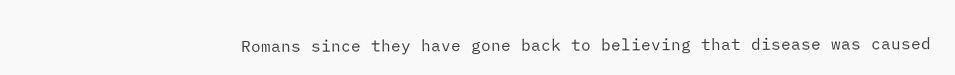Romans since they have gone back to believing that disease was caused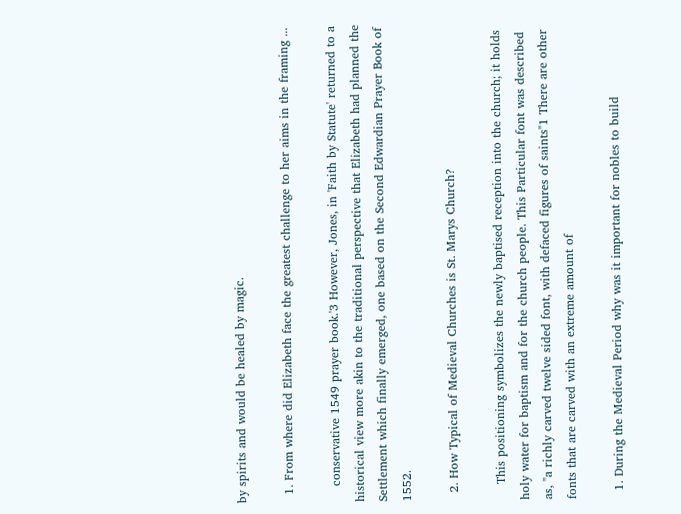by spirits and would be healed by magic.

  1. From where did Elizabeth face the greatest challenge to her aims in the framing ...

    conservative 1549 prayer book.'3 However, Jones, in 'Faith by Statute' returned to a historical view more akin to the traditional perspective that Elizabeth had planned the Settlement which finally emerged, one based on the Second Edwardian Prayer Book of 1552.

  2. How Typical of Medieval Churches is St. Marys Church?

    This positioning symbolizes the newly baptised reception into the church; it holds holy water for baptism and for the church people. This Particular font was described as, "a richly carved twelve sided font, with defaced figures of saints"1 There are other fonts that are carved with an extreme amount of

  1. During the Medieval Period why was it important for nobles to build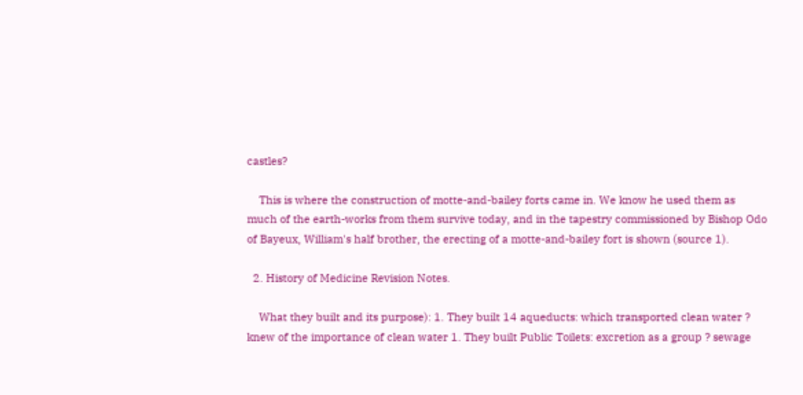castles?

    This is where the construction of motte-and-bailey forts came in. We know he used them as much of the earth-works from them survive today, and in the tapestry commissioned by Bishop Odo of Bayeux, William's half brother, the erecting of a motte-and-bailey fort is shown (source 1).

  2. History of Medicine Revision Notes.

    What they built and its purpose): 1. They built 14 aqueducts: which transported clean water ? knew of the importance of clean water 1. They built Public Toilets: excretion as a group ? sewage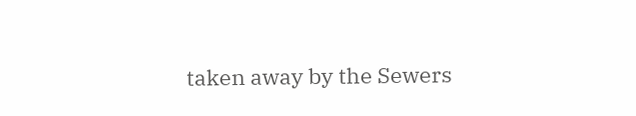taken away by the Sewers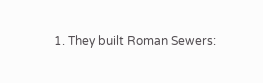1. They built Roman Sewers: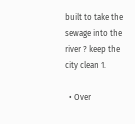built to take the sewage into the river ? keep the city clean 1.

  • Over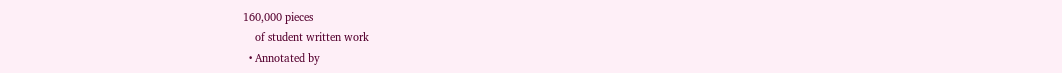160,000 pieces
    of student written work
  • Annotated by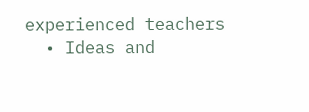experienced teachers
  • Ideas and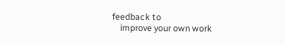feedback to
    improve your own work